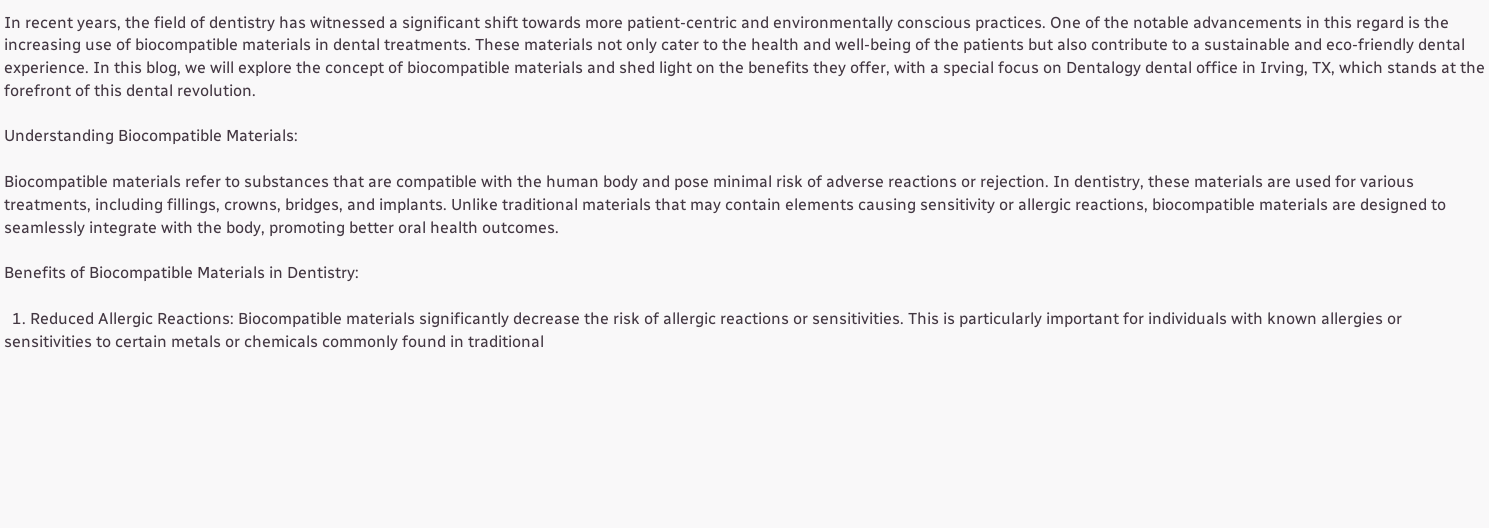In recent years, the field of dentistry has witnessed a significant shift towards more patient-centric and environmentally conscious practices. One of the notable advancements in this regard is the increasing use of biocompatible materials in dental treatments. These materials not only cater to the health and well-being of the patients but also contribute to a sustainable and eco-friendly dental experience. In this blog, we will explore the concept of biocompatible materials and shed light on the benefits they offer, with a special focus on Dentalogy dental office in Irving, TX, which stands at the forefront of this dental revolution.

Understanding Biocompatible Materials:

Biocompatible materials refer to substances that are compatible with the human body and pose minimal risk of adverse reactions or rejection. In dentistry, these materials are used for various treatments, including fillings, crowns, bridges, and implants. Unlike traditional materials that may contain elements causing sensitivity or allergic reactions, biocompatible materials are designed to seamlessly integrate with the body, promoting better oral health outcomes.

Benefits of Biocompatible Materials in Dentistry:

  1. Reduced Allergic Reactions: Biocompatible materials significantly decrease the risk of allergic reactions or sensitivities. This is particularly important for individuals with known allergies or sensitivities to certain metals or chemicals commonly found in traditional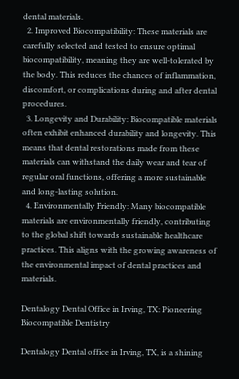dental materials.
  2. Improved Biocompatibility: These materials are carefully selected and tested to ensure optimal biocompatibility, meaning they are well-tolerated by the body. This reduces the chances of inflammation, discomfort, or complications during and after dental procedures.
  3. Longevity and Durability: Biocompatible materials often exhibit enhanced durability and longevity. This means that dental restorations made from these materials can withstand the daily wear and tear of regular oral functions, offering a more sustainable and long-lasting solution.
  4. Environmentally Friendly: Many biocompatible materials are environmentally friendly, contributing to the global shift towards sustainable healthcare practices. This aligns with the growing awareness of the environmental impact of dental practices and materials.

Dentalogy Dental Office in Irving, TX: Pioneering Biocompatible Dentistry

Dentalogy Dental office in Irving, TX, is a shining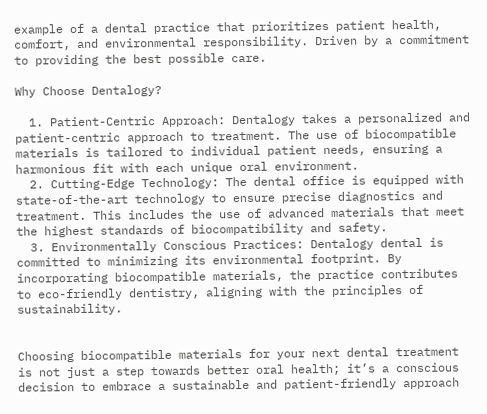example of a dental practice that prioritizes patient health, comfort, and environmental responsibility. Driven by a commitment to providing the best possible care.

Why Choose Dentalogy?

  1. Patient-Centric Approach: Dentalogy takes a personalized and patient-centric approach to treatment. The use of biocompatible materials is tailored to individual patient needs, ensuring a harmonious fit with each unique oral environment.
  2. Cutting-Edge Technology: The dental office is equipped with state-of-the-art technology to ensure precise diagnostics and treatment. This includes the use of advanced materials that meet the highest standards of biocompatibility and safety.
  3. Environmentally Conscious Practices: Dentalogy dental is committed to minimizing its environmental footprint. By incorporating biocompatible materials, the practice contributes to eco-friendly dentistry, aligning with the principles of sustainability.


Choosing biocompatible materials for your next dental treatment is not just a step towards better oral health; it’s a conscious decision to embrace a sustainable and patient-friendly approach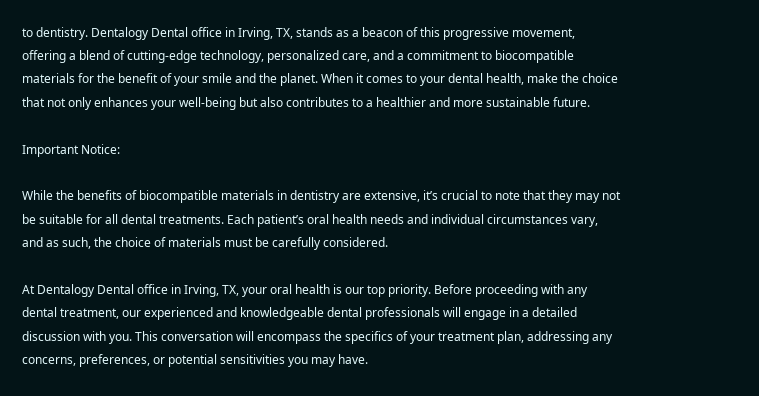to dentistry. Dentalogy Dental office in Irving, TX, stands as a beacon of this progressive movement, offering a blend of cutting-edge technology, personalized care, and a commitment to biocompatible materials for the benefit of your smile and the planet. When it comes to your dental health, make the choice that not only enhances your well-being but also contributes to a healthier and more sustainable future.

Important Notice:

While the benefits of biocompatible materials in dentistry are extensive, it’s crucial to note that they may not be suitable for all dental treatments. Each patient’s oral health needs and individual circumstances vary, and as such, the choice of materials must be carefully considered.

At Dentalogy Dental office in Irving, TX, your oral health is our top priority. Before proceeding with any dental treatment, our experienced and knowledgeable dental professionals will engage in a detailed discussion with you. This conversation will encompass the specifics of your treatment plan, addressing any concerns, preferences, or potential sensitivities you may have.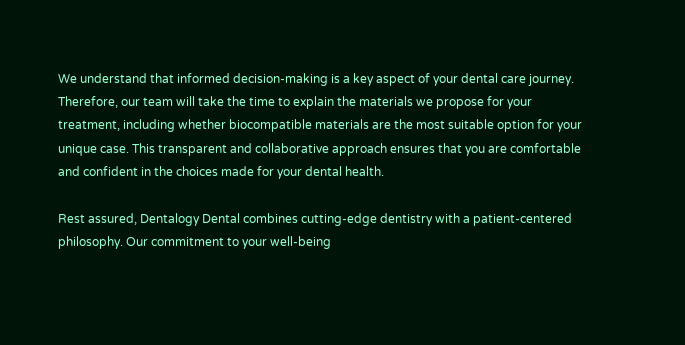We understand that informed decision-making is a key aspect of your dental care journey. Therefore, our team will take the time to explain the materials we propose for your treatment, including whether biocompatible materials are the most suitable option for your unique case. This transparent and collaborative approach ensures that you are comfortable and confident in the choices made for your dental health.

Rest assured, Dentalogy Dental combines cutting-edge dentistry with a patient-centered philosophy. Our commitment to your well-being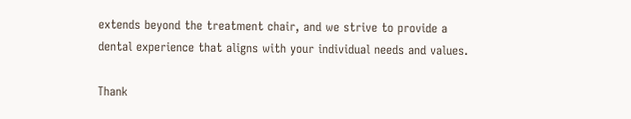extends beyond the treatment chair, and we strive to provide a dental experience that aligns with your individual needs and values.

Thank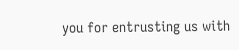you for entrusting us with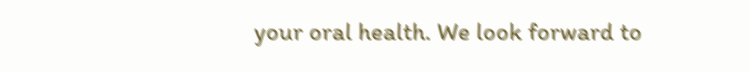your oral health. We look forward to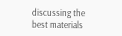discussing the best materials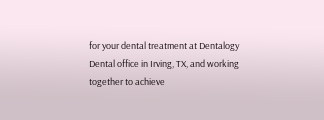for your dental treatment at Dentalogy Dental office in Irving, TX, and working together to achieve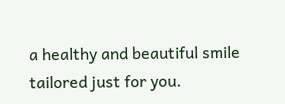a healthy and beautiful smile tailored just for you.